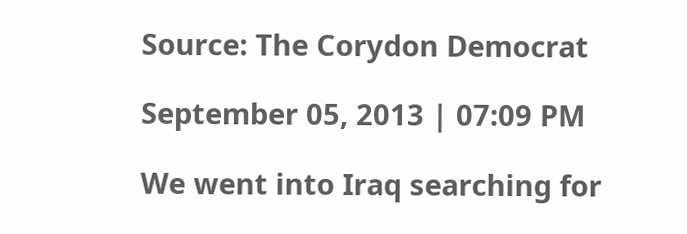Source: The Corydon Democrat

September 05, 2013 | 07:09 PM

We went into Iraq searching for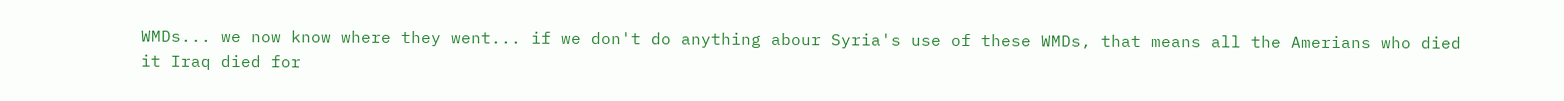WMDs... we now know where they went... if we don't do anything abour Syria's use of these WMDs, that means all the Amerians who died it Iraq died for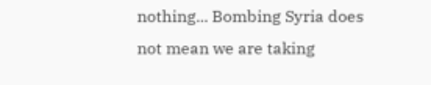nothing... Bombing Syria does not mean we are taking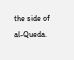the side of al-Queda.